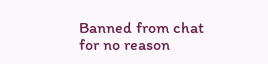Banned from chat for no reason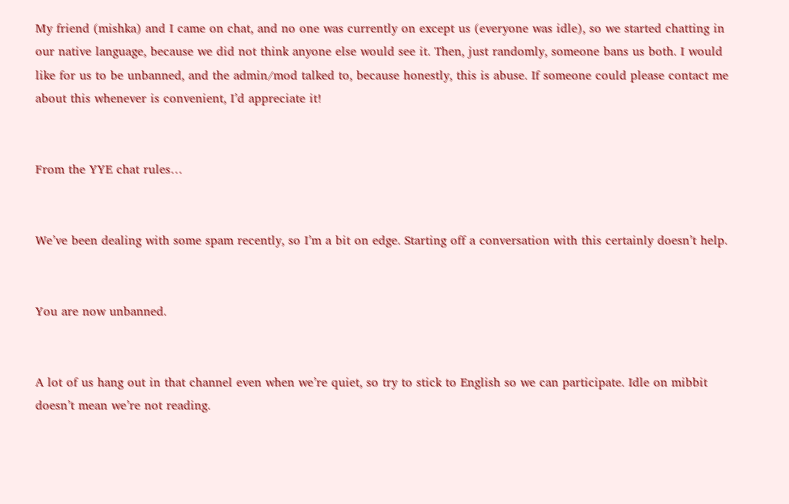My friend (mishka) and I came on chat, and no one was currently on except us (everyone was idle), so we started chatting in our native language, because we did not think anyone else would see it. Then, just randomly, someone bans us both. I would like for us to be unbanned, and the admin/mod talked to, because honestly, this is abuse. If someone could please contact me about this whenever is convenient, I’d appreciate it!


From the YYE chat rules…


We’ve been dealing with some spam recently, so I’m a bit on edge. Starting off a conversation with this certainly doesn’t help.


You are now unbanned.


A lot of us hang out in that channel even when we’re quiet, so try to stick to English so we can participate. Idle on mibbit doesn’t mean we’re not reading.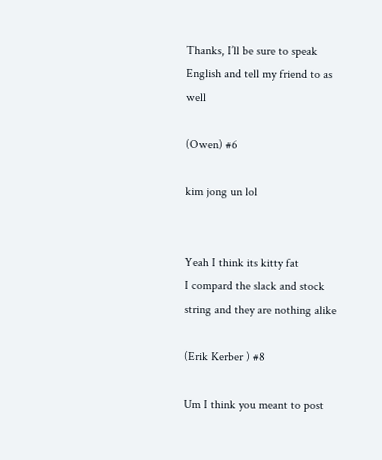Thanks, I’ll be sure to speak English and tell my friend to as well

(Owen) #6

kim jong un lol


Yeah I think its kitty fat
I compard the slack and stock string and they are nothing alike

(Erik Kerber ) #8

Um I think you meant to post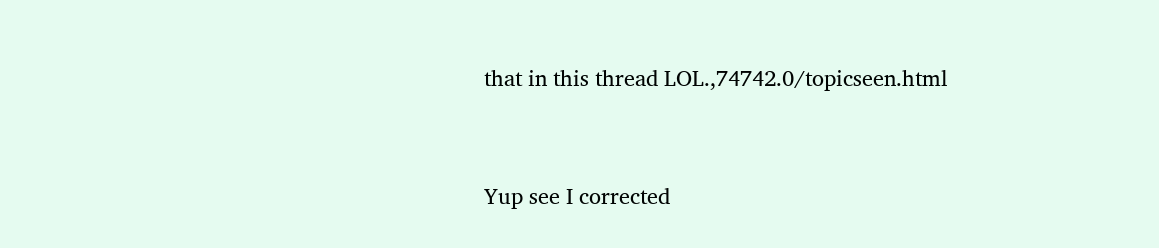that in this thread LOL.,74742.0/topicseen.html


Yup see I corrected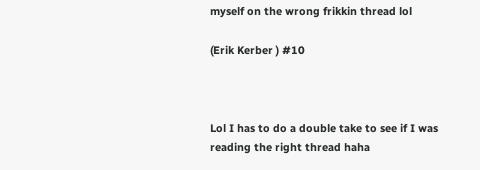myself on the wrong frikkin thread lol

(Erik Kerber ) #10



Lol I has to do a double take to see if I was reading the right thread haha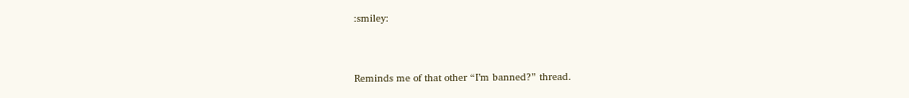:smiley:


Reminds me of that other “I’m banned?” thread.